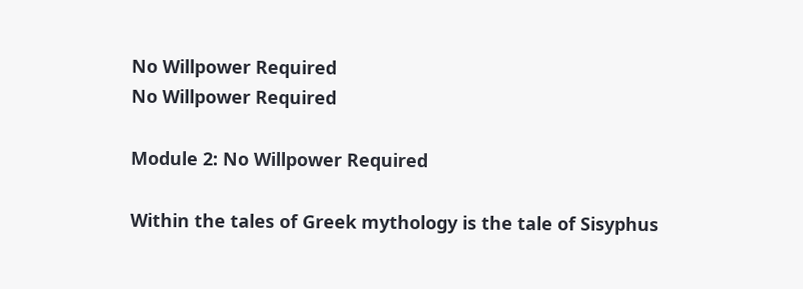No Willpower Required
No Willpower Required

Module 2: No Willpower Required

Within the tales of Greek mythology is the tale of Sisyphus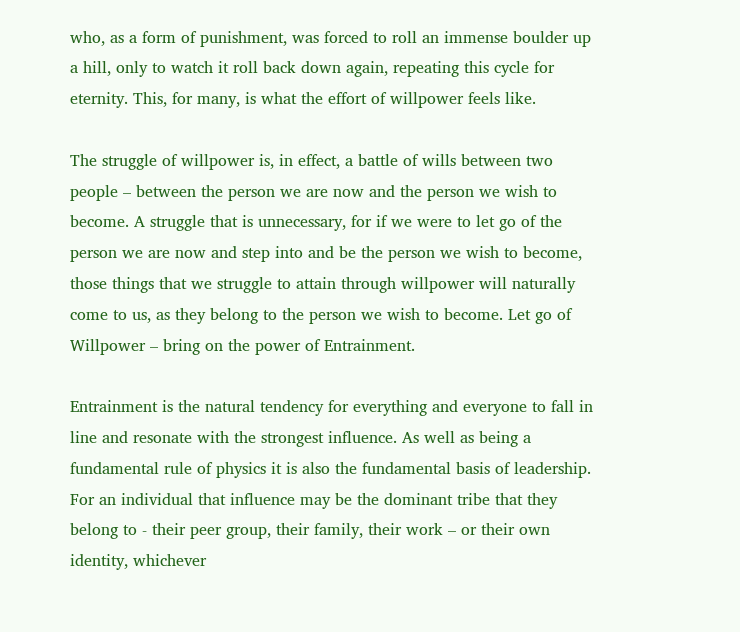who, as a form of punishment, was forced to roll an immense boulder up a hill, only to watch it roll back down again, repeating this cycle for eternity. This, for many, is what the effort of willpower feels like.

The struggle of willpower is, in effect, a battle of wills between two people – between the person we are now and the person we wish to become. A struggle that is unnecessary, for if we were to let go of the person we are now and step into and be the person we wish to become, those things that we struggle to attain through willpower will naturally come to us, as they belong to the person we wish to become. Let go of Willpower – bring on the power of Entrainment.

Entrainment is the natural tendency for everything and everyone to fall in line and resonate with the strongest influence. As well as being a fundamental rule of physics it is also the fundamental basis of leadership. For an individual that influence may be the dominant tribe that they belong to - their peer group, their family, their work – or their own identity, whichever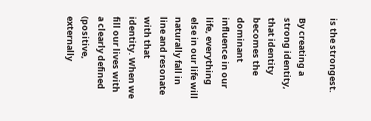is the strongest.

By creating a strong identity, that identity becomes the dominant influence in our life, everything else in our life will naturally fall in line and resonate with that identity. When we fill our lives with a clearly defined (positive, externally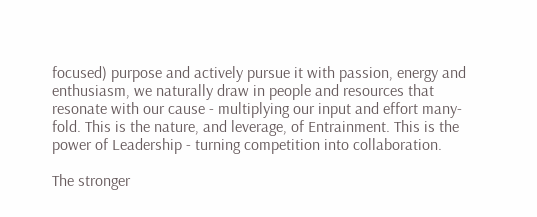focused) purpose and actively pursue it with passion, energy and enthusiasm, we naturally draw in people and resources that resonate with our cause - multiplying our input and effort many-fold. This is the nature, and leverage, of Entrainment. This is the power of Leadership - turning competition into collaboration.

The stronger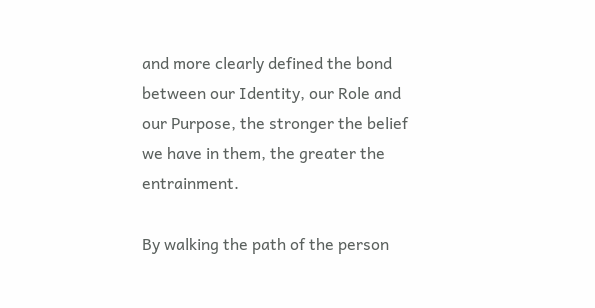and more clearly defined the bond between our Identity, our Role and our Purpose, the stronger the belief we have in them, the greater the entrainment.

By walking the path of the person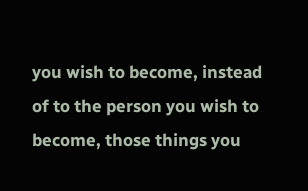you wish to become, instead of to the person you wish to become, those things you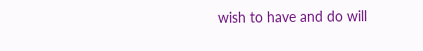wish to have and do will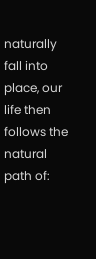naturally fall into place, our life then follows the natural path of: